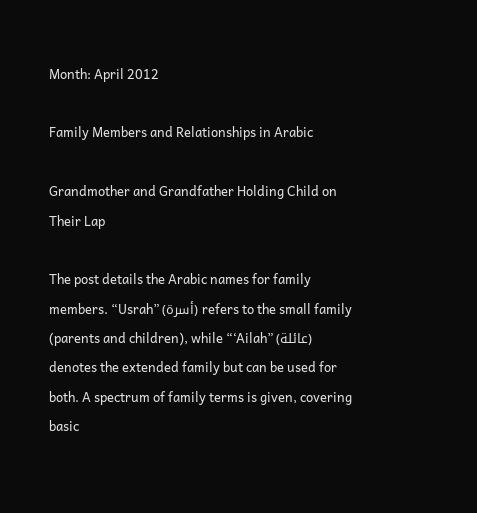Month: April 2012

Family Members and Relationships in Arabic

Grandmother and Grandfather Holding Child on Their Lap

The post details the Arabic names for family members. “Usrah” (أسرة) refers to the small family (parents and children), while “‘Ailah” (عائلة) denotes the extended family but can be used for both. A spectrum of family terms is given, covering basic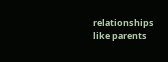relationships like parents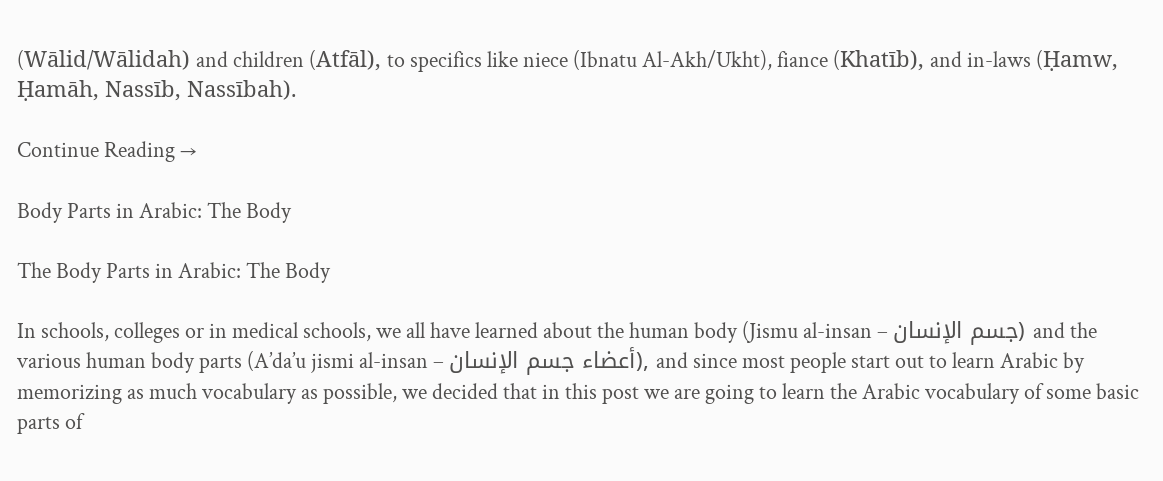(Wālid/Wālidah) and children (Atfāl), to specifics like niece (Ibnatu Al-Akh/Ukht), fiance (Khatīb), and in-laws (Ḥamw, Ḥamāh, Nassīb, Nassībah).

Continue Reading →

Body Parts in Arabic: The Body

The Body Parts in Arabic: The Body

In schools, colleges or in medical schools, we all have learned about the human body (Jismu al-insan – جسم الإنسان) and the various human body parts (A’da’u jismi al-insan – أعضاء جسم الإنسان), and since most people start out to learn Arabic by memorizing as much vocabulary as possible, we decided that in this post we are going to learn the Arabic vocabulary of some basic parts of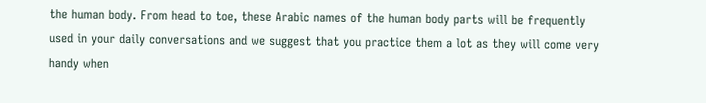the human body. From head to toe, these Arabic names of the human body parts will be frequently used in your daily conversations and we suggest that you practice them a lot as they will come very handy when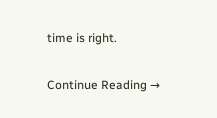time is right.

Continue Reading →